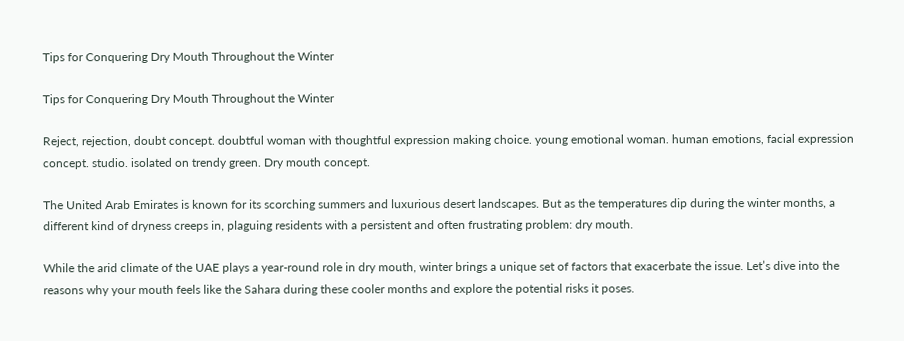Tips for Conquering Dry Mouth Throughout the Winter

Tips for Conquering Dry Mouth Throughout the Winter

Reject, rejection, doubt concept. doubtful woman with thoughtful expression making choice. young emotional woman. human emotions, facial expression concept. studio. isolated on trendy green. Dry mouth concept.

The United Arab Emirates is known for its scorching summers and luxurious desert landscapes. But as the temperatures dip during the winter months, a different kind of dryness creeps in, plaguing residents with a persistent and often frustrating problem: dry mouth.

While the arid climate of the UAE plays a year-round role in dry mouth, winter brings a unique set of factors that exacerbate the issue. Let’s dive into the reasons why your mouth feels like the Sahara during these cooler months and explore the potential risks it poses.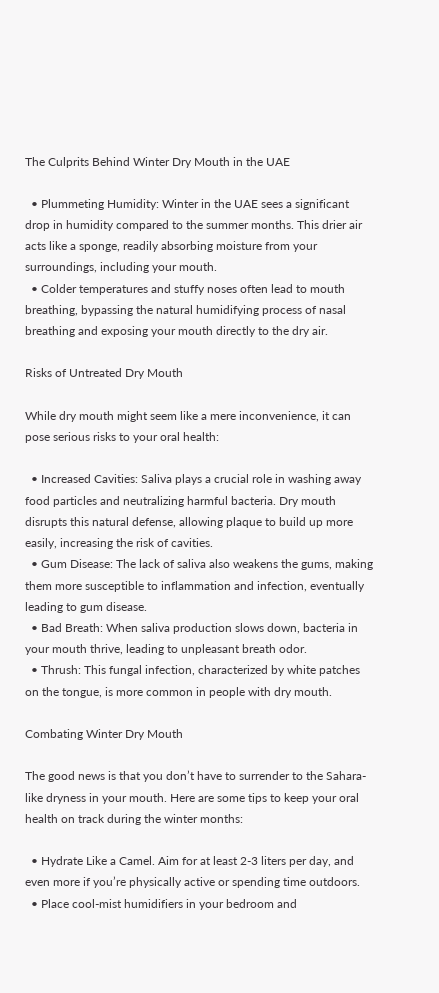The Culprits Behind Winter Dry Mouth in the UAE

  • Plummeting Humidity: Winter in the UAE sees a significant drop in humidity compared to the summer months. This drier air acts like a sponge, readily absorbing moisture from your surroundings, including your mouth.
  • Colder temperatures and stuffy noses often lead to mouth breathing, bypassing the natural humidifying process of nasal breathing and exposing your mouth directly to the dry air.

Risks of Untreated Dry Mouth

While dry mouth might seem like a mere inconvenience, it can pose serious risks to your oral health:

  • Increased Cavities: Saliva plays a crucial role in washing away food particles and neutralizing harmful bacteria. Dry mouth disrupts this natural defense, allowing plaque to build up more easily, increasing the risk of cavities.
  • Gum Disease: The lack of saliva also weakens the gums, making them more susceptible to inflammation and infection, eventually leading to gum disease.
  • Bad Breath: When saliva production slows down, bacteria in your mouth thrive, leading to unpleasant breath odor.
  • Thrush: This fungal infection, characterized by white patches on the tongue, is more common in people with dry mouth.

Combating Winter Dry Mouth

The good news is that you don’t have to surrender to the Sahara-like dryness in your mouth. Here are some tips to keep your oral health on track during the winter months:

  • Hydrate Like a Camel. Aim for at least 2-3 liters per day, and even more if you’re physically active or spending time outdoors.
  • Place cool-mist humidifiers in your bedroom and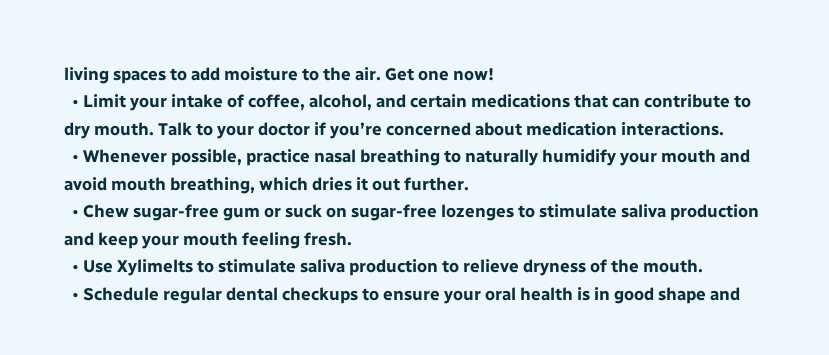living spaces to add moisture to the air. Get one now!
  • Limit your intake of coffee, alcohol, and certain medications that can contribute to dry mouth. Talk to your doctor if you’re concerned about medication interactions.
  • Whenever possible, practice nasal breathing to naturally humidify your mouth and avoid mouth breathing, which dries it out further.
  • Chew sugar-free gum or suck on sugar-free lozenges to stimulate saliva production and keep your mouth feeling fresh.
  • Use Xylimelts to stimulate saliva production to relieve dryness of the mouth.
  • Schedule regular dental checkups to ensure your oral health is in good shape and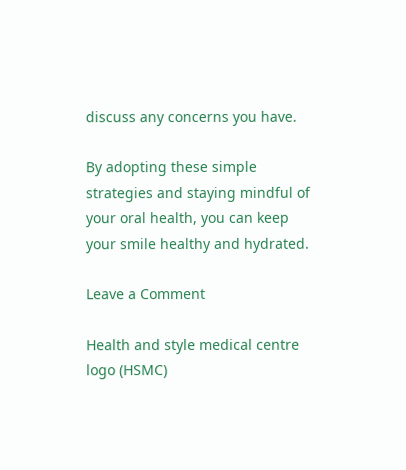discuss any concerns you have.

By adopting these simple strategies and staying mindful of your oral health, you can keep your smile healthy and hydrated.

Leave a Comment

Health and style medical centre logo (HSMC)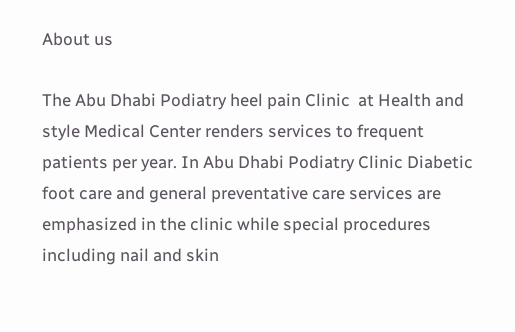About us

The Abu Dhabi Podiatry heel pain Clinic  at Health and style Medical Center renders services to frequent patients per year. In Abu Dhabi Podiatry Clinic Diabetic foot care and general preventative care services are emphasized in the clinic while special procedures including nail and skin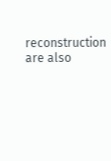reconstruction are also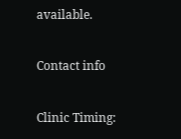available.

Contact info

Clinic Timing: